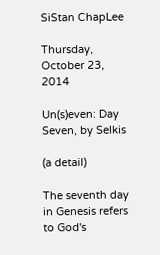SiStan ChapLee

Thursday, October 23, 2014

Un(s)even: Day Seven, by Selkis

(a detail)

The seventh day in Genesis refers to God's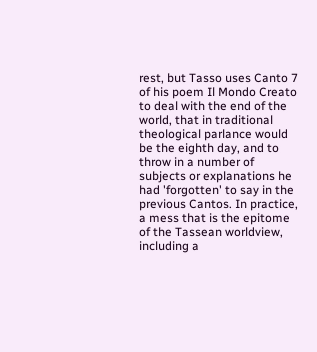rest, but Tasso uses Canto 7 of his poem Il Mondo Creato to deal with the end of the world, that in traditional theological parlance would be the eighth day, and to throw in a number of subjects or explanations he had 'forgotten' to say in the previous Cantos. In practice, a mess that is the epitome of the Tassean worldview, including a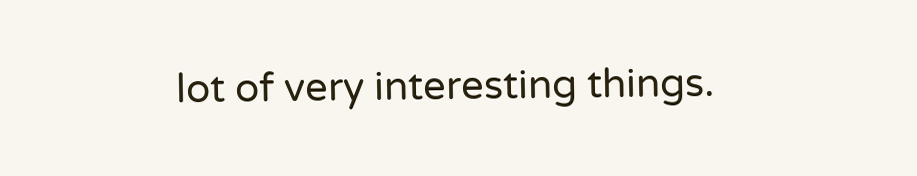lot of very interesting things.